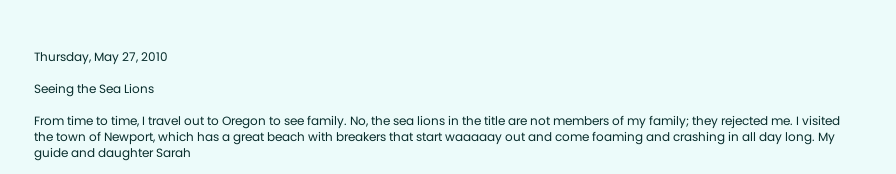Thursday, May 27, 2010

Seeing the Sea Lions

From time to time, I travel out to Oregon to see family. No, the sea lions in the title are not members of my family; they rejected me. I visited the town of Newport, which has a great beach with breakers that start waaaaay out and come foaming and crashing in all day long. My guide and daughter Sarah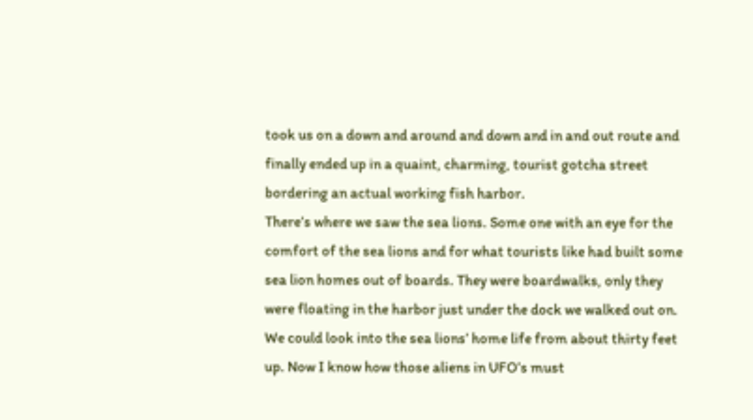took us on a down and around and down and in and out route and finally ended up in a quaint, charming, tourist gotcha street bordering an actual working fish harbor.
There’s where we saw the sea lions. Some one with an eye for the comfort of the sea lions and for what tourists like had built some sea lion homes out of boards. They were boardwalks, only they were floating in the harbor just under the dock we walked out on. We could look into the sea lions’ home life from about thirty feet up. Now I know how those aliens in UFO’s must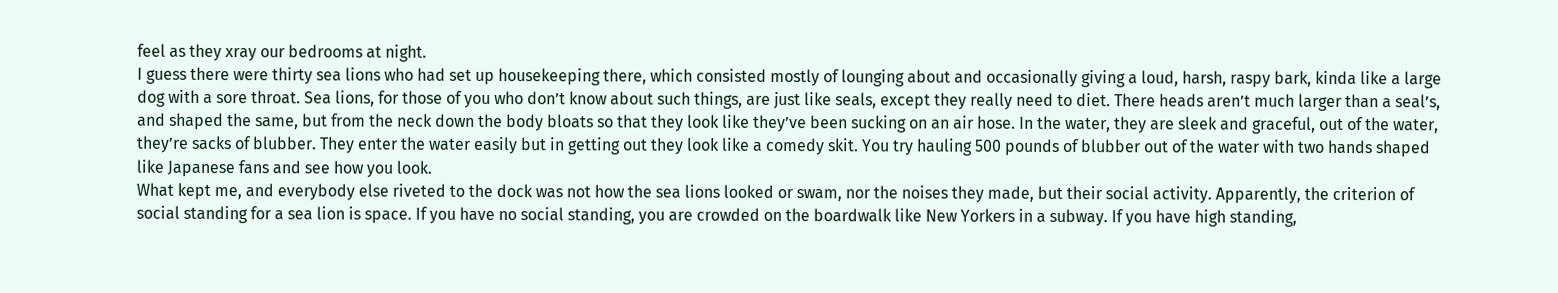feel as they xray our bedrooms at night.
I guess there were thirty sea lions who had set up housekeeping there, which consisted mostly of lounging about and occasionally giving a loud, harsh, raspy bark, kinda like a large dog with a sore throat. Sea lions, for those of you who don’t know about such things, are just like seals, except they really need to diet. There heads aren’t much larger than a seal’s, and shaped the same, but from the neck down the body bloats so that they look like they’ve been sucking on an air hose. In the water, they are sleek and graceful, out of the water, they’re sacks of blubber. They enter the water easily but in getting out they look like a comedy skit. You try hauling 500 pounds of blubber out of the water with two hands shaped like Japanese fans and see how you look.
What kept me, and everybody else riveted to the dock was not how the sea lions looked or swam, nor the noises they made, but their social activity. Apparently, the criterion of social standing for a sea lion is space. If you have no social standing, you are crowded on the boardwalk like New Yorkers in a subway. If you have high standing,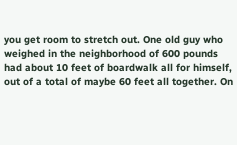you get room to stretch out. One old guy who weighed in the neighborhood of 600 pounds had about 10 feet of boardwalk all for himself, out of a total of maybe 60 feet all together. On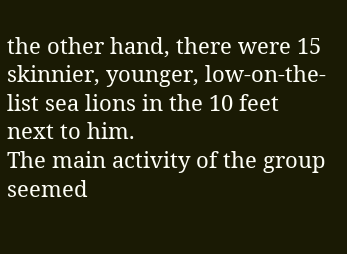the other hand, there were 15 skinnier, younger, low-on-the-list sea lions in the 10 feet next to him.
The main activity of the group seemed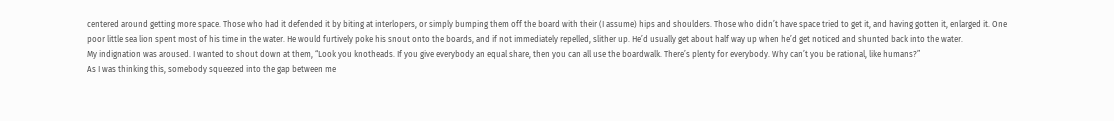centered around getting more space. Those who had it defended it by biting at interlopers, or simply bumping them off the board with their (I assume) hips and shoulders. Those who didn’t have space tried to get it, and having gotten it, enlarged it. One poor little sea lion spent most of his time in the water. He would furtively poke his snout onto the boards, and if not immediately repelled, slither up. He’d usually get about half way up when he’d get noticed and shunted back into the water.
My indignation was aroused. I wanted to shout down at them, “Look you knotheads. If you give everybody an equal share, then you can all use the boardwalk. There’s plenty for everybody. Why can’t you be rational, like humans?”
As I was thinking this, somebody squeezed into the gap between me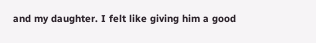and my daughter. I felt like giving him a good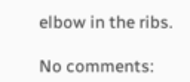elbow in the ribs.

No comments: